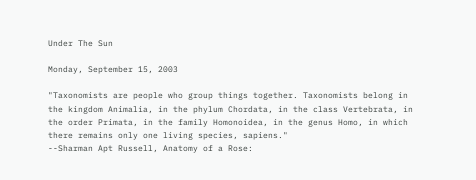Under The Sun

Monday, September 15, 2003

"Taxonomists are people who group things together. Taxonomists belong in the kingdom Animalia, in the phylum Chordata, in the class Vertebrata, in the order Primata, in the family Homonoidea, in the genus Homo, in which there remains only one living species, sapiens."
--Sharman Apt Russell, Anatomy of a Rose: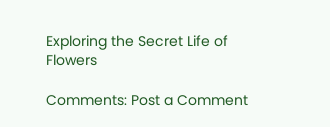Exploring the Secret Life of Flowers

Comments: Post a Comment